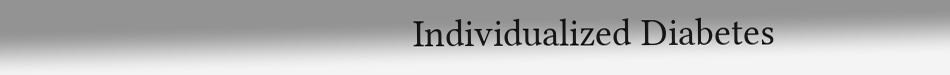Individualized Diabetes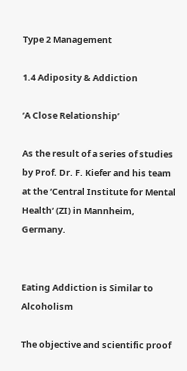Type 2 Management

1.4 Adiposity & Addiction

‘A Close Relationship’

As the result of a series of studies by Prof. Dr. F. Kiefer and his team at the ‘Central Institute for Mental Health‘ (ZI) in Mannheim, Germany.


Eating Addiction is Similar to Alcoholism

The objective and scientific proof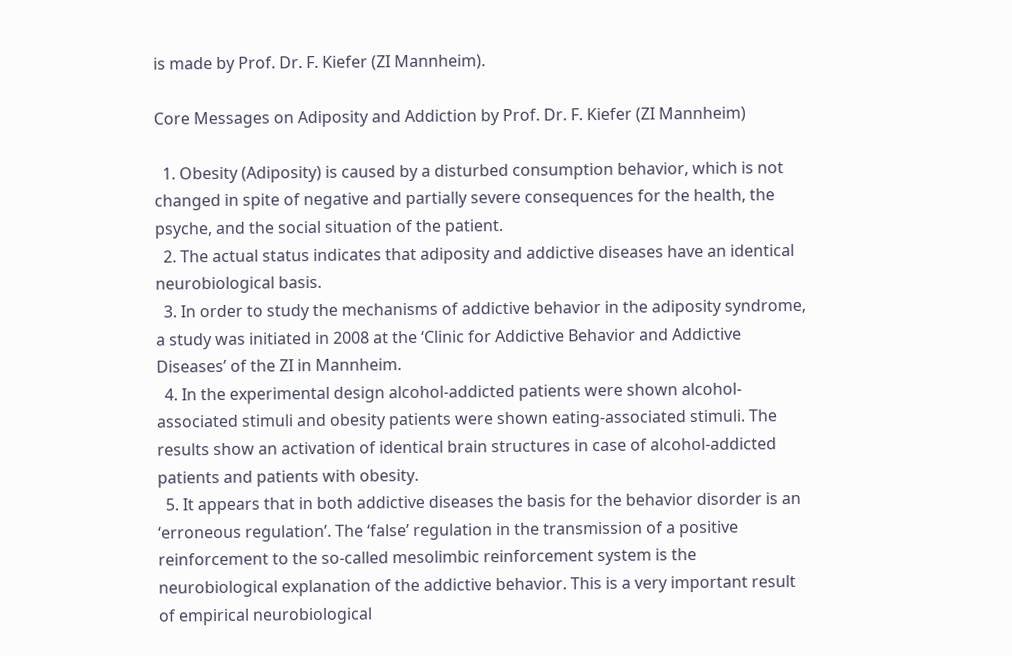is made by Prof. Dr. F. Kiefer (ZI Mannheim).

Core Messages on Adiposity and Addiction by Prof. Dr. F. Kiefer (ZI Mannheim)

  1. Obesity (Adiposity) is caused by a disturbed consumption behavior, which is not changed in spite of negative and partially severe consequences for the health, the psyche, and the social situation of the patient.
  2. The actual status indicates that adiposity and addictive diseases have an identical neurobiological basis.
  3. In order to study the mechanisms of addictive behavior in the adiposity syndrome, a study was initiated in 2008 at the ‘Clinic for Addictive Behavior and Addictive Diseases’ of the ZI in Mannheim.
  4. In the experimental design alcohol-addicted patients were shown alcohol-associated stimuli and obesity patients were shown eating-associated stimuli. The results show an activation of identical brain structures in case of alcohol-addicted patients and patients with obesity.
  5. It appears that in both addictive diseases the basis for the behavior disorder is an ‘erroneous regulation’. The ‘false’ regulation in the transmission of a positive reinforcement to the so-called mesolimbic reinforcement system is the neurobiological explanation of the addictive behavior. This is a very important result of empirical neurobiological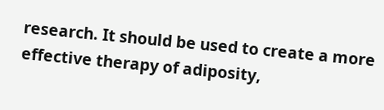research. It should be used to create a more effective therapy of adiposity,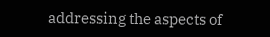addressing the aspects of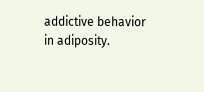addictive behavior in adiposity.